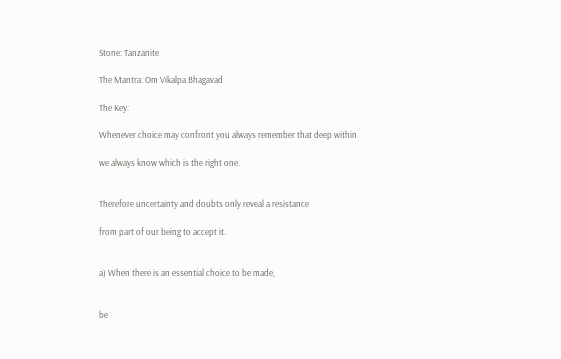Stone: Tanzanite

The Mantra: Om Vikalpa Bhagavad

The Key:

Whenever choice may confront you always remember that deep within

we always know which is the right one.


Therefore uncertainty and doubts only reveal a resistance

from part of our being to accept it.


a) When there is an essential choice to be made,


be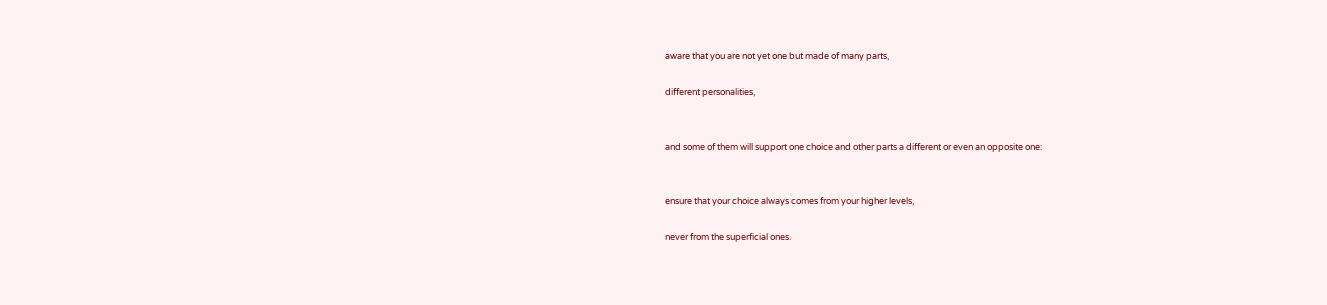aware that you are not yet one but made of many parts,

different personalities,


and some of them will support one choice and other parts a different or even an opposite one:


ensure that your choice always comes from your higher levels,

never from the superficial ones.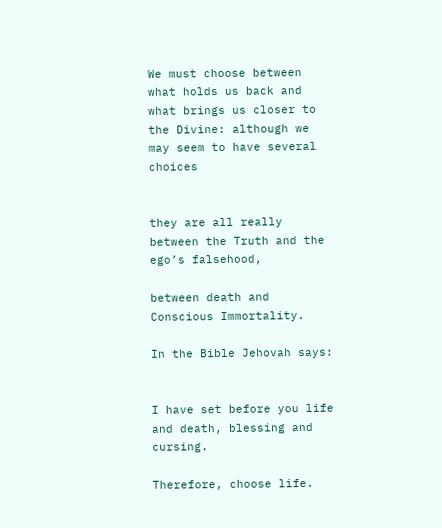We must choose between what holds us back and what brings us closer to the Divine: although we may seem to have several choices


they are all really between the Truth and the ego’s falsehood,

between death and Conscious Immortality.

In the Bible Jehovah says:


I have set before you life and death, blessing and cursing.

Therefore, choose life.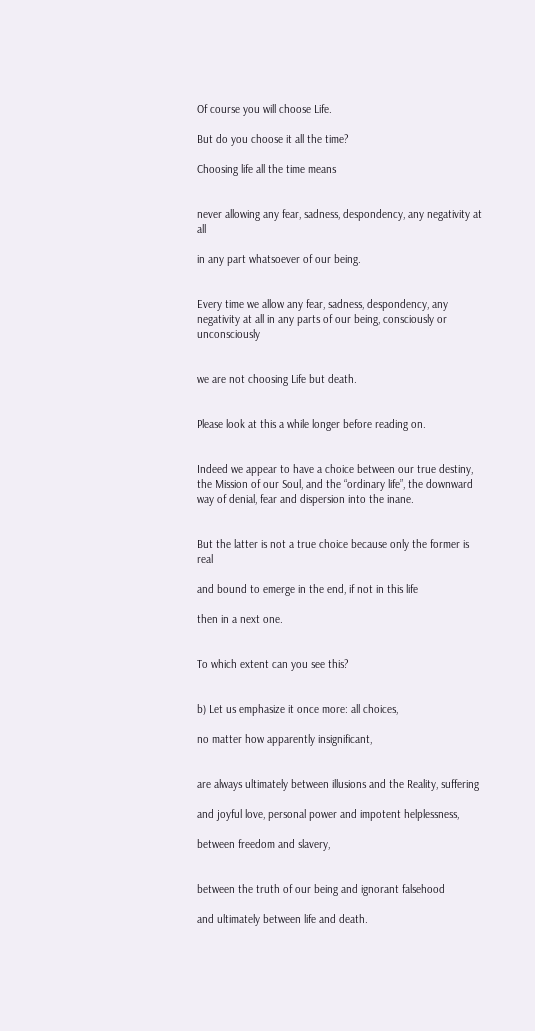Of course you will choose Life.

But do you choose it all the time?

Choosing life all the time means


never allowing any fear, sadness, despondency, any negativity at all

in any part whatsoever of our being.


Every time we allow any fear, sadness, despondency, any negativity at all in any parts of our being, consciously or unconsciously


we are not choosing Life but death.


Please look at this a while longer before reading on.


Indeed we appear to have a choice between our true destiny, the Mission of our Soul, and the “ordinary life”, the downward way of denial, fear and dispersion into the inane.


But the latter is not a true choice because only the former is real

and bound to emerge in the end, if not in this life

then in a next one.


To which extent can you see this?


b) Let us emphasize it once more: all choices,

no matter how apparently insignificant,


are always ultimately between illusions and the Reality, suffering

and joyful love, personal power and impotent helplessness,

between freedom and slavery,


between the truth of our being and ignorant falsehood

and ultimately between life and death.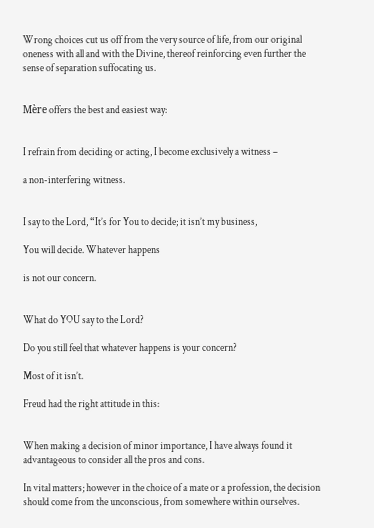Wrong choices cut us off from the very source of life, from our original oneness with all and with the Divine, thereof reinforcing even further the sense of separation suffocating us.


Mère offers the best and easiest way:


I refrain from deciding or acting, I become exclusively a witness –

a non-interfering witness.


I say to the Lord, “It’s for You to decide; it isn’t my business,

You will decide. Whatever happens

is not our concern.


What do YOU say to the Lord?

Do you still feel that whatever happens is your concern?

Most of it isn’t.

Freud had the right attitude in this:


When making a decision of minor importance, I have always found it advantageous to consider all the pros and cons.

In vital matters; however in the choice of a mate or a profession, the decision should come from the unconscious, from somewhere within ourselves.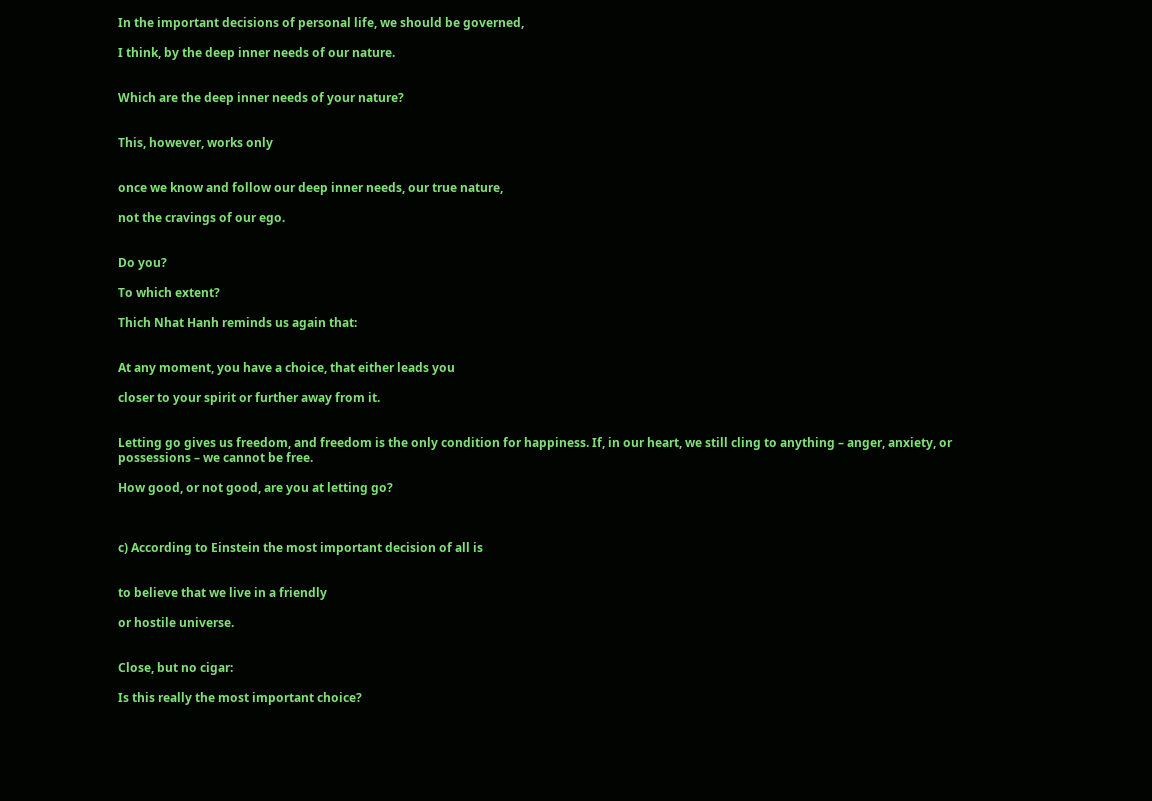In the important decisions of personal life, we should be governed,

I think, by the deep inner needs of our nature.


Which are the deep inner needs of your nature?


This, however, works only


once we know and follow our deep inner needs, our true nature,

not the cravings of our ego.


Do you?

To which extent?

Thich Nhat Hanh reminds us again that:


At any moment, you have a choice, that either leads you

closer to your spirit or further away from it.


Letting go gives us freedom, and freedom is the only condition for happiness. If, in our heart, we still cling to anything – anger, anxiety, or possessions – we cannot be free.

How good, or not good, are you at letting go?



c) According to Einstein the most important decision of all is


to believe that we live in a friendly

or hostile universe.


Close, but no cigar:

Is this really the most important choice?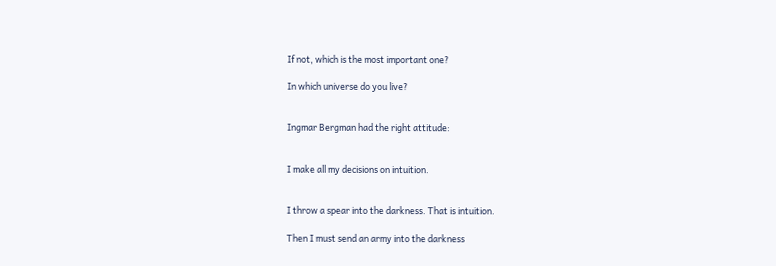If not, which is the most important one?

In which universe do you live?


Ingmar Bergman had the right attitude:


I make all my decisions on intuition.


I throw a spear into the darkness. That is intuition.

Then I must send an army into the darkness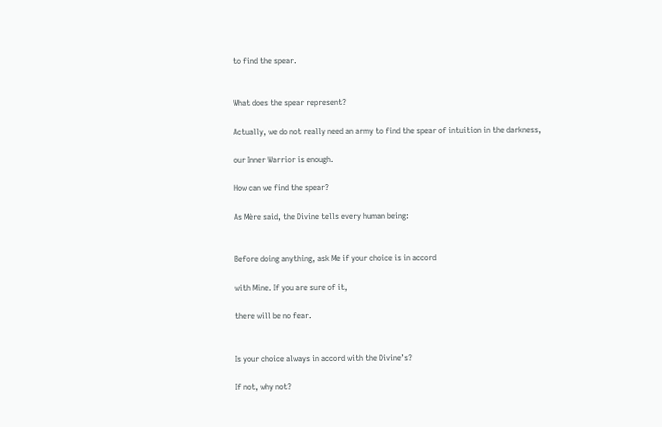to find the spear.


What does the spear represent?

Actually, we do not really need an army to find the spear of intuition in the darkness,

our Inner Warrior is enough.

How can we find the spear?

As Mère said, the Divine tells every human being:


Before doing anything, ask Me if your choice is in accord

with Mine. If you are sure of it,

there will be no fear.


Is your choice always in accord with the Divine’s?

If not, why not?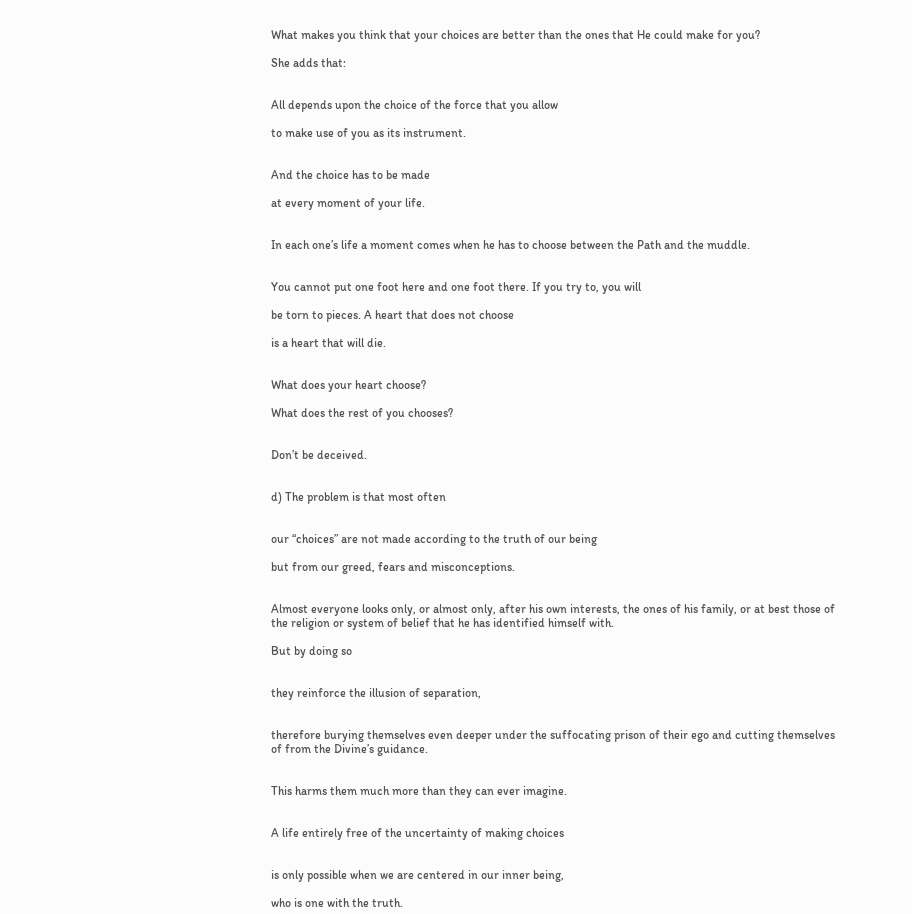What makes you think that your choices are better than the ones that He could make for you?

She adds that:


All depends upon the choice of the force that you allow

to make use of you as its instrument.


And the choice has to be made

at every moment of your life.


In each one’s life a moment comes when he has to choose between the Path and the muddle.


You cannot put one foot here and one foot there. If you try to, you will

be torn to pieces. A heart that does not choose

is a heart that will die.


What does your heart choose?

What does the rest of you chooses?


Don’t be deceived.


d) The problem is that most often


our “choices” are not made according to the truth of our being

but from our greed, fears and misconceptions.


Almost everyone looks only, or almost only, after his own interests, the ones of his family, or at best those of the religion or system of belief that he has identified himself with.

But by doing so


they reinforce the illusion of separation,


therefore burying themselves even deeper under the suffocating prison of their ego and cutting themselves of from the Divine’s guidance.


This harms them much more than they can ever imagine.


A life entirely free of the uncertainty of making choices


is only possible when we are centered in our inner being,

who is one with the truth.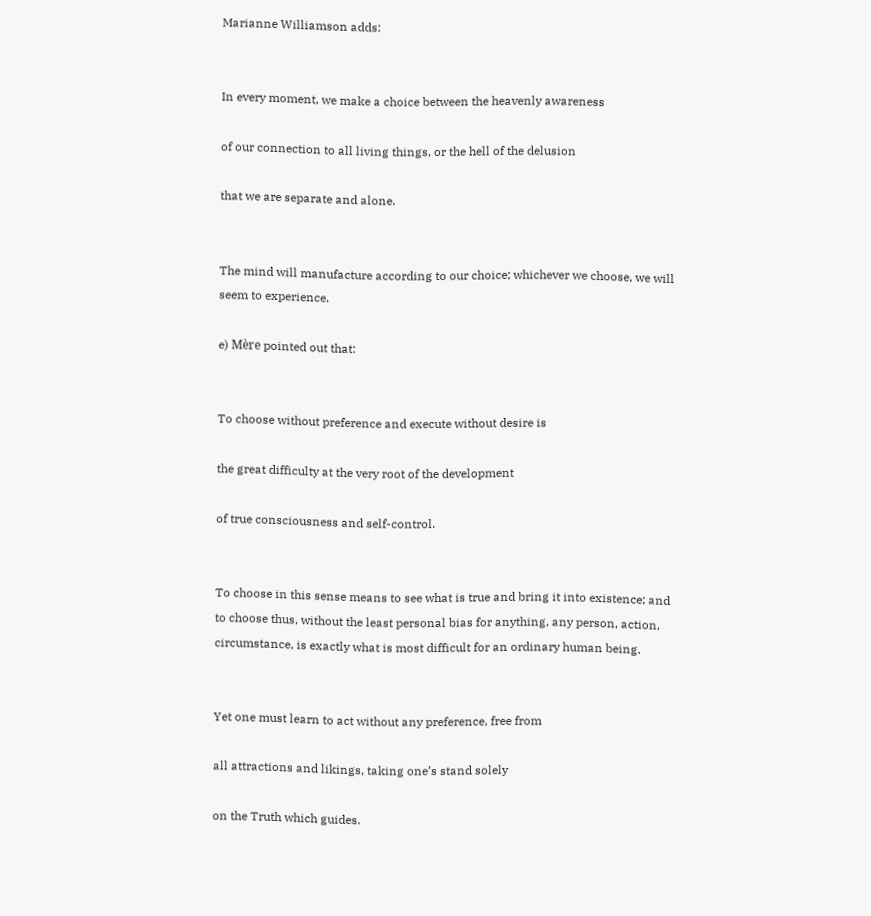Marianne Williamson adds:


In every moment, we make a choice between the heavenly awareness

of our connection to all living things, or the hell of the delusion

that we are separate and alone.


The mind will manufacture according to our choice; whichever we choose, we will seem to experience.

e) Mère pointed out that:


To choose without preference and execute without desire is

the great difficulty at the very root of the development

of true consciousness and self-control.


To choose in this sense means to see what is true and bring it into existence; and to choose thus, without the least personal bias for anything, any person, action, circumstance, is exactly what is most difficult for an ordinary human being.


Yet one must learn to act without any preference, free from

all attractions and likings, taking one’s stand solely

on the Truth which guides.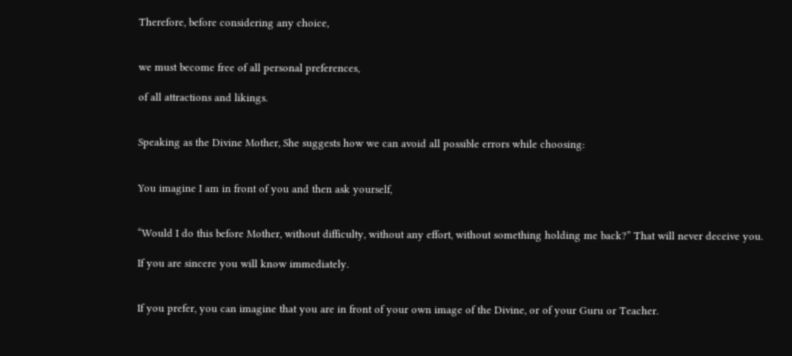Therefore, before considering any choice,


we must become free of all personal preferences,

of all attractions and likings.


Speaking as the Divine Mother, She suggests how we can avoid all possible errors while choosing:


You imagine I am in front of you and then ask yourself,


“Would I do this before Mother, without difficulty, without any effort, without something holding me back?” That will never deceive you.

If you are sincere you will know immediately.


If you prefer, you can imagine that you are in front of your own image of the Divine, or of your Guru or Teacher.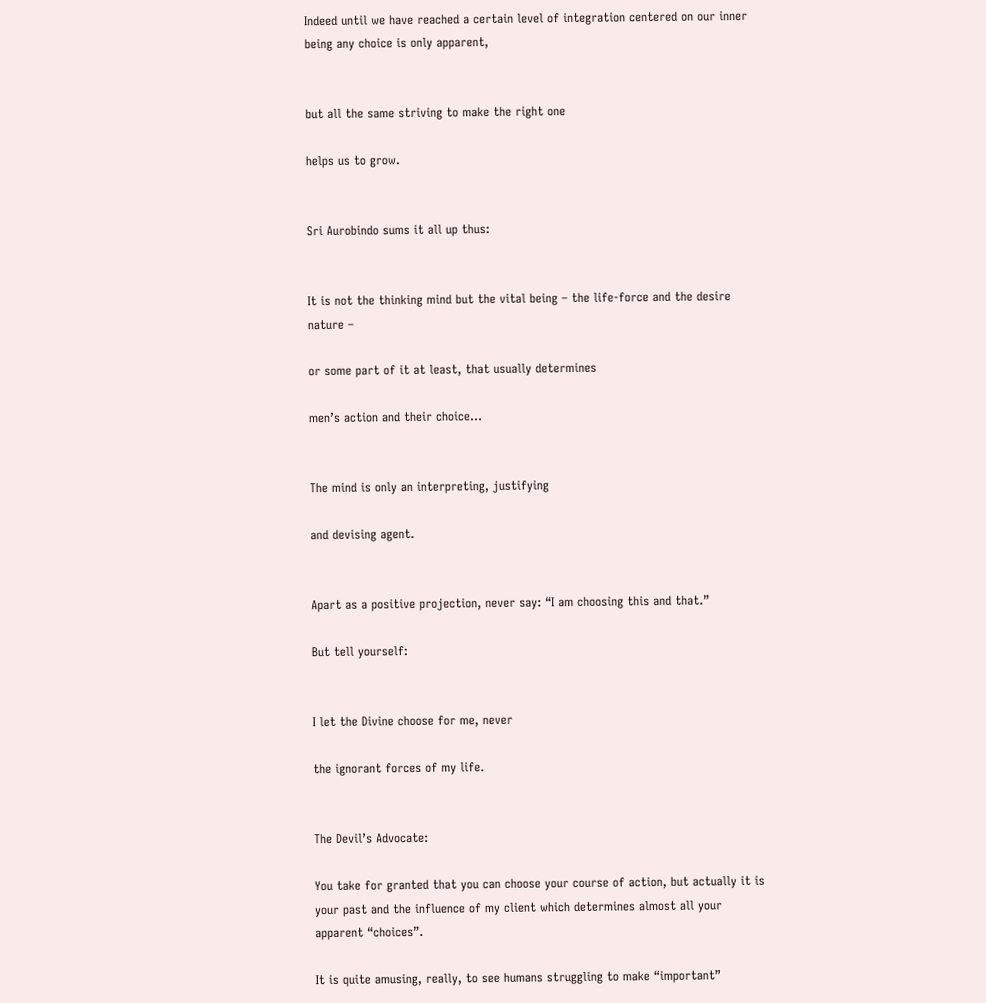Indeed until we have reached a certain level of integration centered on our inner being any choice is only apparent,


but all the same striving to make the right one

helps us to grow.


Sri Aurobindo sums it all up thus:


It is not the thinking mind but the vital being – the life-force and the desire nature –

or some part of it at least, that usually determines

men’s action and their choice…


The mind is only an interpreting, justifying

and devising agent.


Apart as a positive projection, never say: “I am choosing this and that.”

But tell yourself:


I let the Divine choose for me, never

the ignorant forces of my life.


The Devil’s Advocate:

You take for granted that you can choose your course of action, but actually it is your past and the influence of my client which determines almost all your apparent “choices”.

It is quite amusing, really, to see humans struggling to make “important”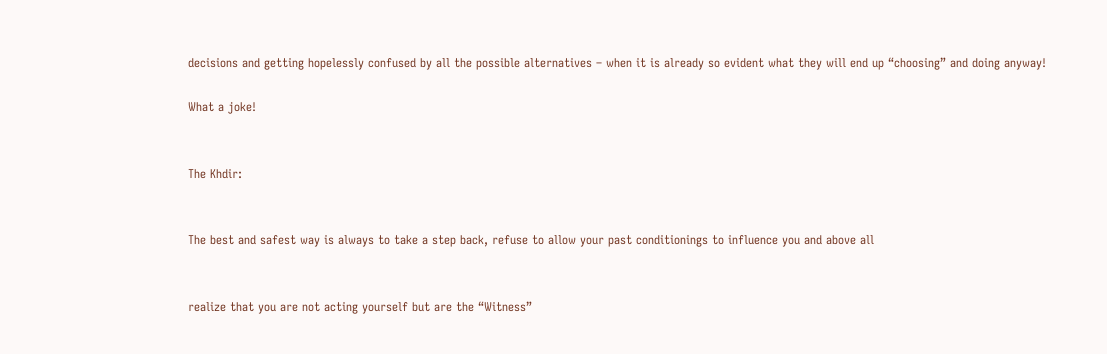decisions and getting hopelessly confused by all the possible alternatives – when it is already so evident what they will end up “choosing” and doing anyway!

What a joke!


The Khdir:


The best and safest way is always to take a step back, refuse to allow your past conditionings to influence you and above all


realize that you are not acting yourself but are the “Witness”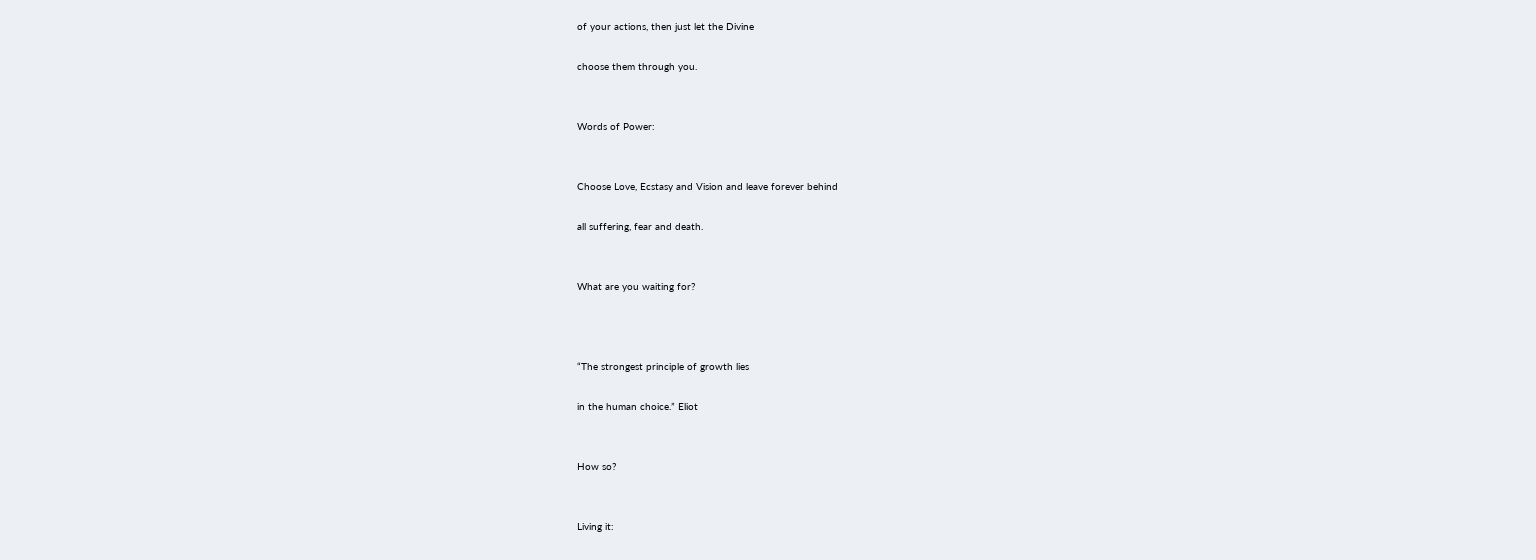of your actions, then just let the Divine

choose them through you.


Words of Power:


Choose Love, Ecstasy and Vision and leave forever behind

all suffering, fear and death.


What are you waiting for?



“The strongest principle of growth lies

in the human choice.” Eliot


How so?


Living it: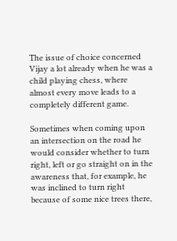The issue of choice concerned Vijay a lot already when he was a child playing chess, where almost every move leads to a completely different game.

Sometimes when coming upon an intersection on the road he would consider whether to turn right, left or go straight on in the awareness that, for example, he was inclined to turn right because of some nice trees there,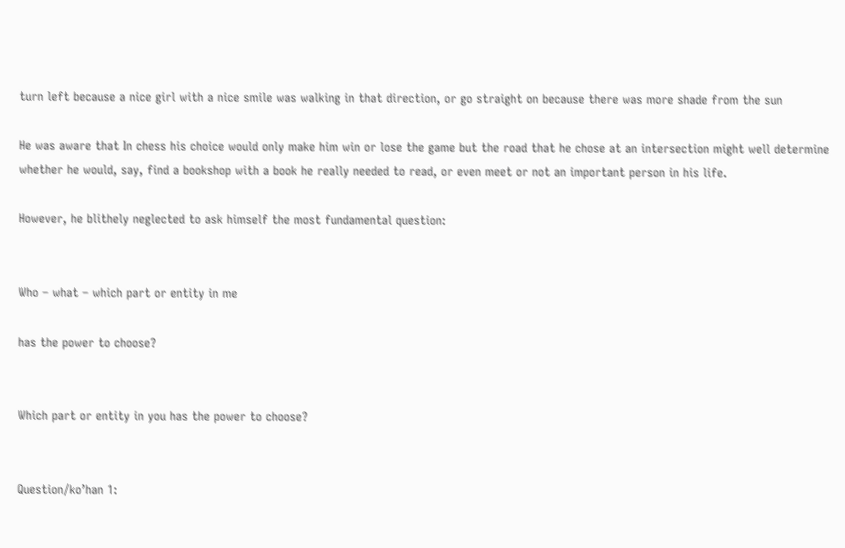turn left because a nice girl with a nice smile was walking in that direction, or go straight on because there was more shade from the sun

He was aware that In chess his choice would only make him win or lose the game but the road that he chose at an intersection might well determine whether he would, say, find a bookshop with a book he really needed to read, or even meet or not an important person in his life.

However, he blithely neglected to ask himself the most fundamental question:


Who – what – which part or entity in me

has the power to choose?


Which part or entity in you has the power to choose?


Question/ko’han 1: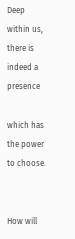Deep within us, there is indeed a presence

which has the power to choose.


How will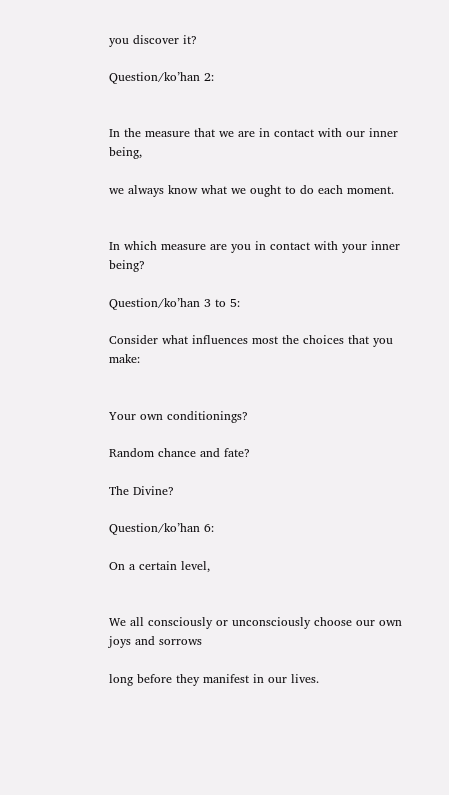you discover it?

Question/ko’han 2:


In the measure that we are in contact with our inner being,

we always know what we ought to do each moment.


In which measure are you in contact with your inner being?

Question/ko’han 3 to 5:

Consider what influences most the choices that you make:


Your own conditionings?

Random chance and fate?

The Divine?

Question/ko’han 6:

On a certain level,


We all consciously or unconsciously choose our own joys and sorrows

long before they manifest in our lives.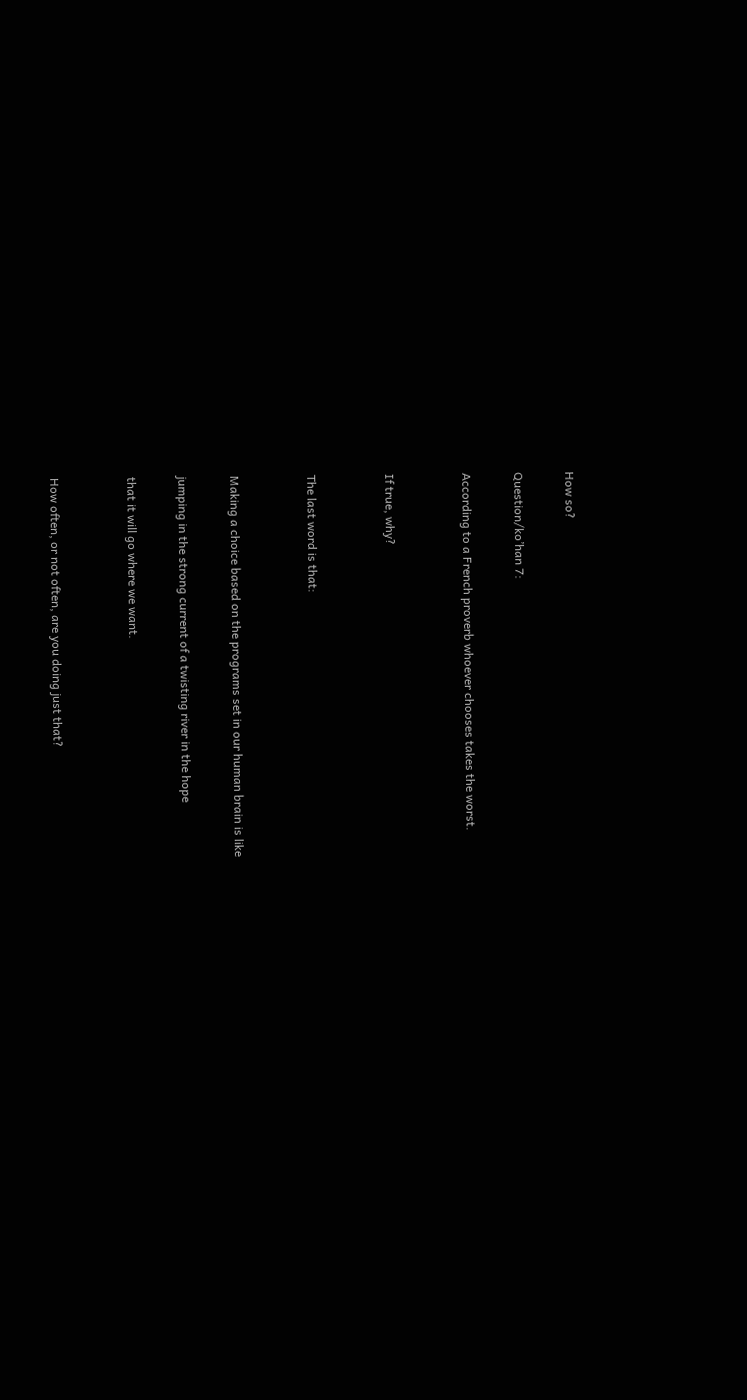How so?

Question/ko’han 7:

According to a French proverb whoever chooses takes the worst.


If true, why?


The last word is that:


Making a choice based on the programs set in our human brain is like

jumping in the strong current of a twisting river in the hope

that it will go where we want.


How often, or not often, are you doing just that?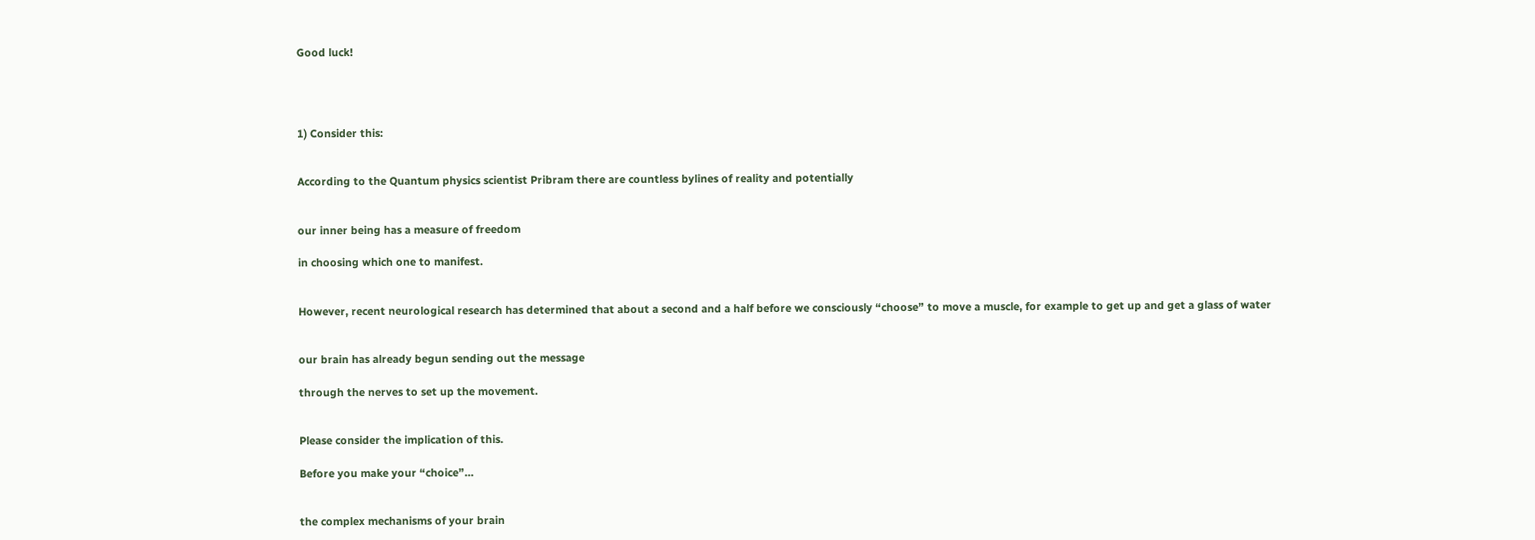Good luck!




1) Consider this:


According to the Quantum physics scientist Pribram there are countless bylines of reality and potentially


our inner being has a measure of freedom

in choosing which one to manifest.


However, recent neurological research has determined that about a second and a half before we consciously “choose” to move a muscle, for example to get up and get a glass of water


our brain has already begun sending out the message

through the nerves to set up the movement.


Please consider the implication of this.

Before you make your “choice”…


the complex mechanisms of your brain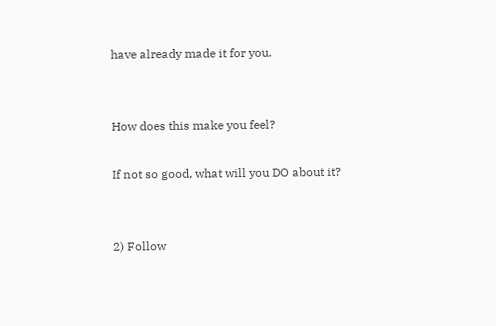have already made it for you.


How does this make you feel?

If not so good, what will you DO about it?


2) Follow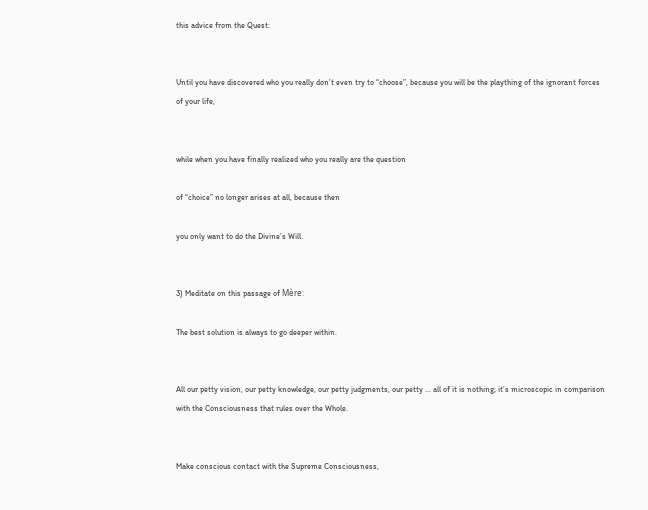this advice from the Quest:


Until you have discovered who you really don’t even try to “choose”, because you will be the plaything of the ignorant forces of your life,


while when you have finally realized who you really are the question

of “choice” no longer arises at all, because then

you only want to do the Divine’s Will.


3) Meditate on this passage of Mère:

The best solution is always to go deeper within.


All our petty vision, our petty knowledge, our petty judgments, our petty … all of it is nothing; it’s microscopic in comparison with the Consciousness that rules over the Whole.


Make conscious contact with the Supreme Consciousness,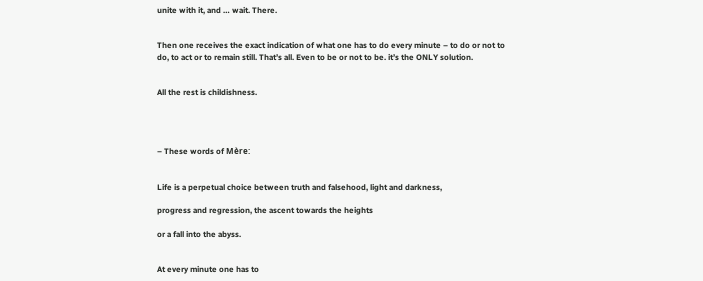unite with it, and … wait. There.


Then one receives the exact indication of what one has to do every minute – to do or not to do, to act or to remain still. That’s all. Even to be or not to be. it’s the ONLY solution.


All the rest is childishness.




– These words of Mère:


Life is a perpetual choice between truth and falsehood, light and darkness,

progress and regression, the ascent towards the heights

or a fall into the abyss.


At every minute one has to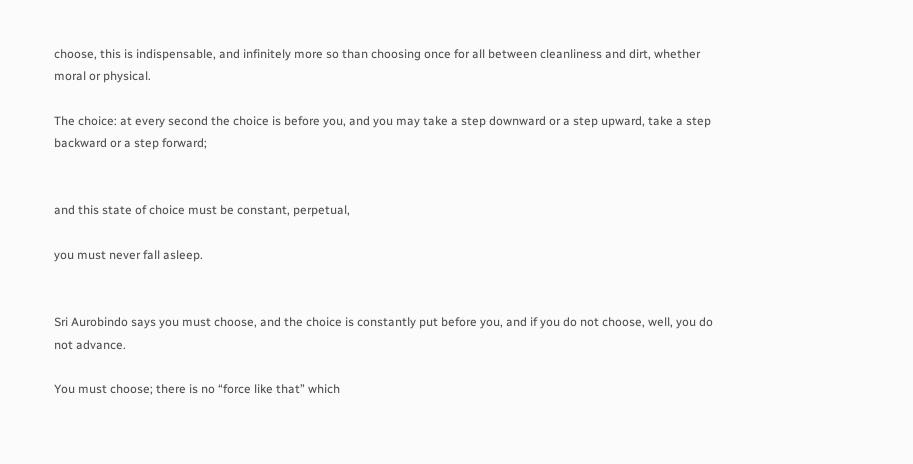choose, this is indispensable, and infinitely more so than choosing once for all between cleanliness and dirt, whether moral or physical.

The choice: at every second the choice is before you, and you may take a step downward or a step upward, take a step backward or a step forward;


and this state of choice must be constant, perpetual,

you must never fall asleep.


Sri Aurobindo says you must choose, and the choice is constantly put before you, and if you do not choose, well, you do not advance.

You must choose; there is no “force like that” which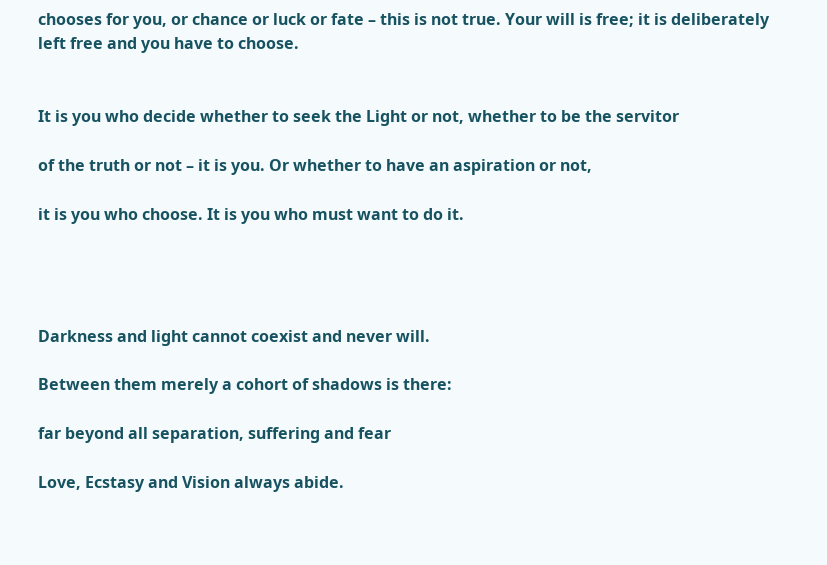chooses for you, or chance or luck or fate – this is not true. Your will is free; it is deliberately left free and you have to choose.


It is you who decide whether to seek the Light or not, whether to be the servitor

of the truth or not – it is you. Or whether to have an aspiration or not,

it is you who choose. It is you who must want to do it.




Darkness and light cannot coexist and never will.

Between them merely a cohort of shadows is there:

far beyond all separation, suffering and fear

Love, Ecstasy and Vision always abide.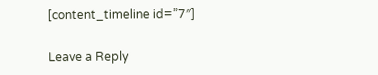[content_timeline id=”7″]

Leave a Reply